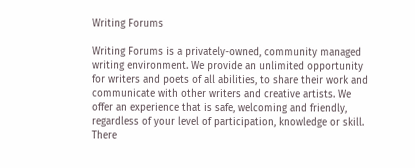Writing Forums

Writing Forums is a privately-owned, community managed writing environment. We provide an unlimited opportunity for writers and poets of all abilities, to share their work and communicate with other writers and creative artists. We offer an experience that is safe, welcoming and friendly, regardless of your level of participation, knowledge or skill. There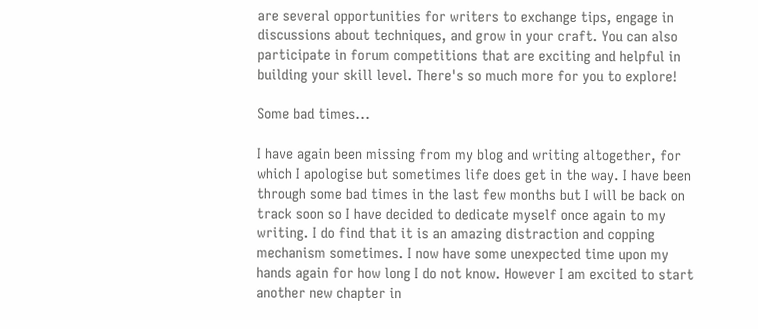are several opportunities for writers to exchange tips, engage in discussions about techniques, and grow in your craft. You can also participate in forum competitions that are exciting and helpful in building your skill level. There's so much more for you to explore!

Some bad times...

I have again been missing from my blog and writing altogether, for which I apologise but sometimes life does get in the way. I have been through some bad times in the last few months but I will be back on track soon so I have decided to dedicate myself once again to my writing. I do find that it is an amazing distraction and copping mechanism sometimes. I now have some unexpected time upon my hands again for how long I do not know. However I am excited to start another new chapter in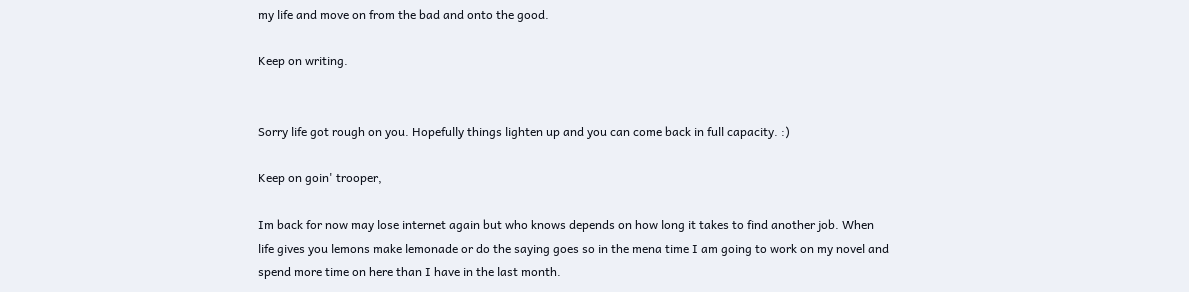my life and move on from the bad and onto the good.

Keep on writing.


Sorry life got rough on you. Hopefully things lighten up and you can come back in full capacity. :)

Keep on goin' trooper,

Im back for now may lose internet again but who knows depends on how long it takes to find another job. When life gives you lemons make lemonade or do the saying goes so in the mena time I am going to work on my novel and spend more time on here than I have in the last month.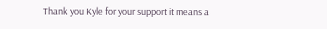Thank you Kyle for your support it means a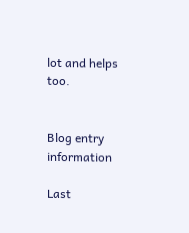lot and helps too.


Blog entry information

Last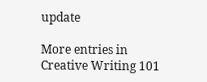update

More entries in Creative Writing 101